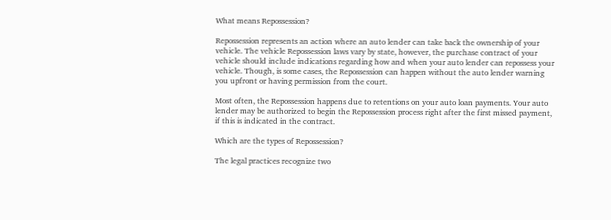What means Repossession?

Repossession represents an action where an auto lender can take back the ownership of your vehicle. The vehicle Repossession laws vary by state, however, the purchase contract of your vehicle should include indications regarding how and when your auto lender can repossess your vehicle. Though, is some cases, the Repossession can happen without the auto lender warning you upfront or having permission from the court.

Most often, the Repossession happens due to retentions on your auto loan payments. Your auto lender may be authorized to begin the Repossession process right after the first missed payment, if this is indicated in the contract.

Which are the types of Repossession?

The legal practices recognize two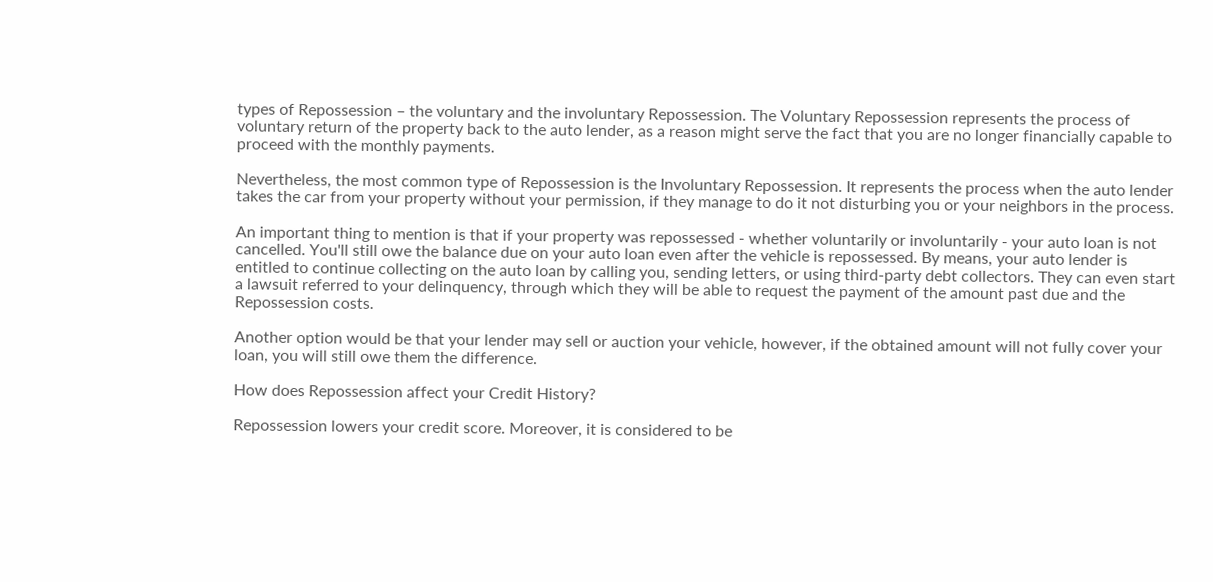types of Repossession – the voluntary and the involuntary Repossession. The Voluntary Repossession represents the process of voluntary return of the property back to the auto lender, as a reason might serve the fact that you are no longer financially capable to proceed with the monthly payments.

Nevertheless, the most common type of Repossession is the Involuntary Repossession. It represents the process when the auto lender takes the car from your property without your permission, if they manage to do it not disturbing you or your neighbors in the process.

An important thing to mention is that if your property was repossessed - whether voluntarily or involuntarily - your auto loan is not cancelled. You'll still owe the balance due on your auto loan even after the vehicle is repossessed. By means, your auto lender is entitled to continue collecting on the auto loan by calling you, sending letters, or using third-party debt collectors. They can even start a lawsuit referred to your delinquency, through which they will be able to request the payment of the amount past due and the Repossession costs.

Another option would be that your lender may sell or auction your vehicle, however, if the obtained amount will not fully cover your loan, you will still owe them the difference.

How does Repossession affect your Credit History?

Repossession lowers your credit score. Moreover, it is considered to be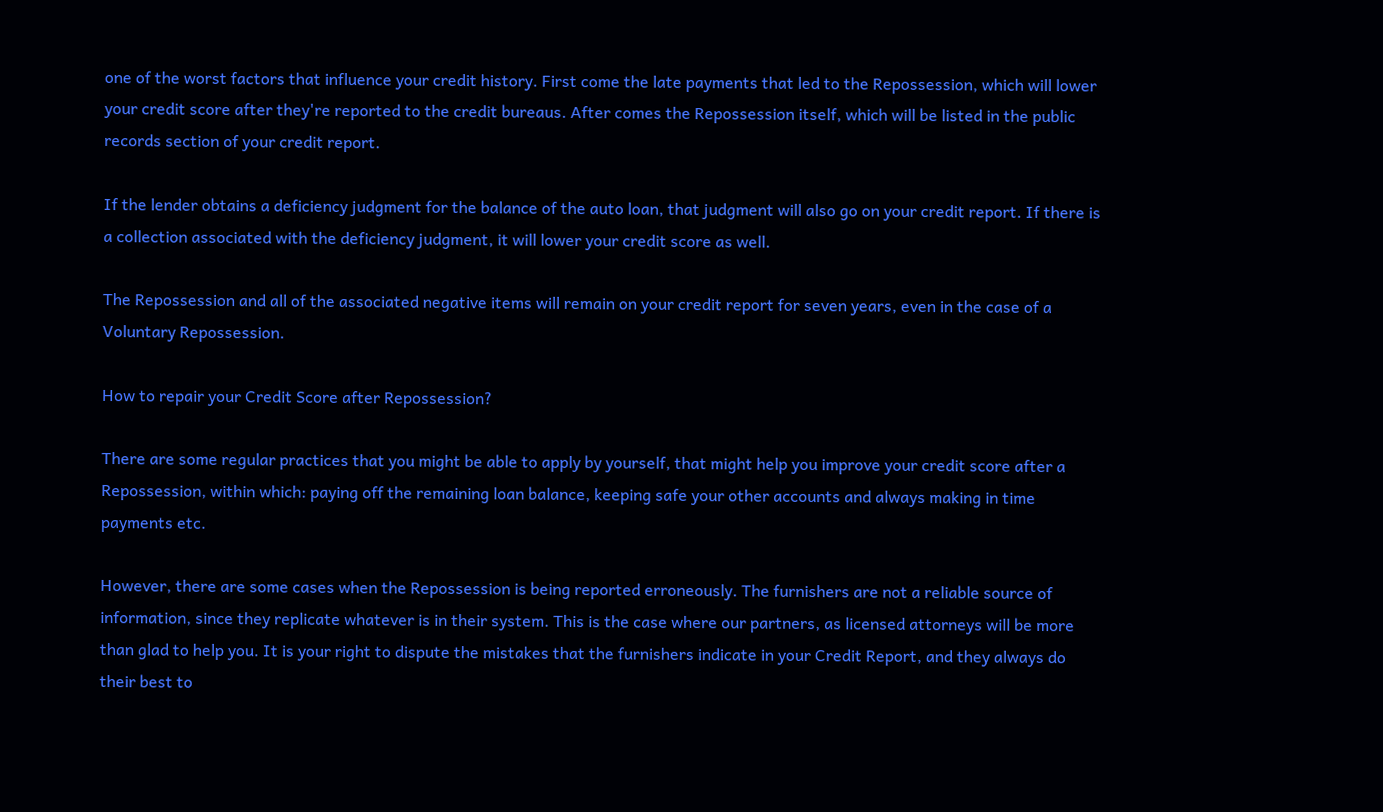one of the worst factors that influence your credit history. First come the late payments that led to the Repossession, which will lower your credit score after they're reported to the credit bureaus. After comes the Repossession itself, which will be listed in the public records section of your credit report.

If the lender obtains a deficiency judgment for the balance of the auto loan, that judgment will also go on your credit report. If there is a collection associated with the deficiency judgment, it will lower your credit score as well.

The Repossession and all of the associated negative items will remain on your credit report for seven years, even in the case of a Voluntary Repossession.

How to repair your Credit Score after Repossession?

There are some regular practices that you might be able to apply by yourself, that might help you improve your credit score after a Repossession, within which: paying off the remaining loan balance, keeping safe your other accounts and always making in time payments etc.

However, there are some cases when the Repossession is being reported erroneously. The furnishers are not a reliable source of information, since they replicate whatever is in their system. This is the case where our partners, as licensed attorneys will be more than glad to help you. It is your right to dispute the mistakes that the furnishers indicate in your Credit Report, and they always do their best to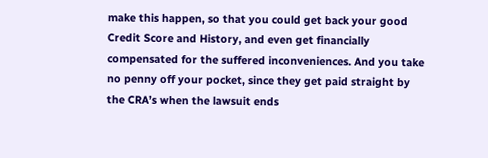make this happen, so that you could get back your good Credit Score and History, and even get financially compensated for the suffered inconveniences. And you take no penny off your pocket, since they get paid straight by the CRA’s when the lawsuit ends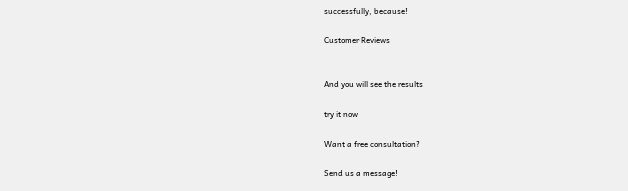successfully, because!

Customer Reviews


And you will see the results

try it now

Want a free consultation?

Send us a message!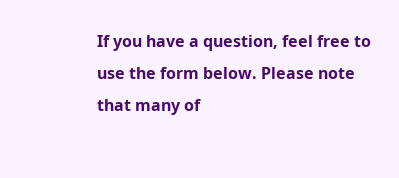If you have a question, feel free to use the form below. Please note that many of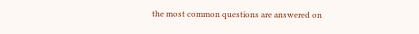the most common questions are answered on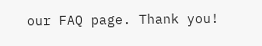our FAQ page. Thank you!